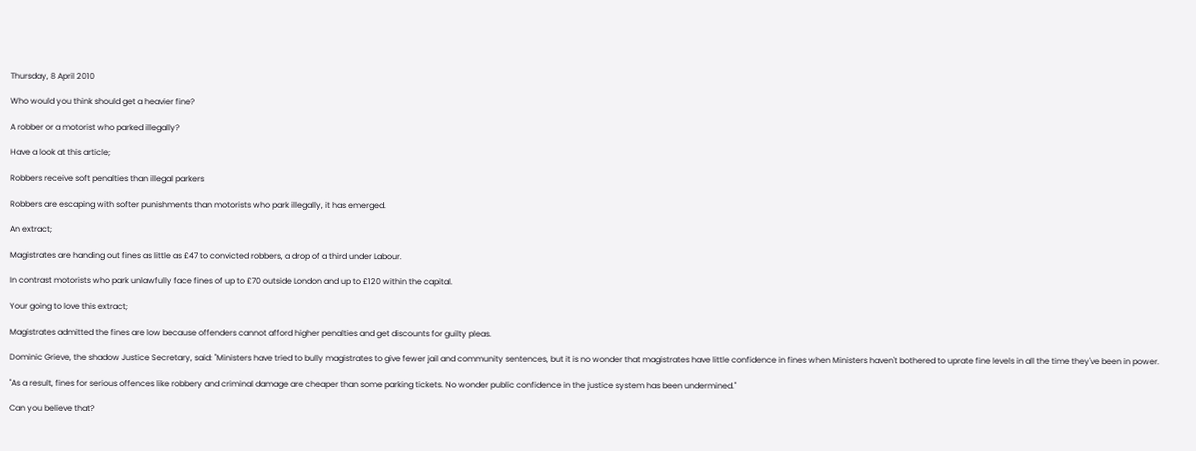Thursday, 8 April 2010

Who would you think should get a heavier fine?

A robber or a motorist who parked illegally?

Have a look at this article;

Robbers receive soft penalties than illegal parkers

Robbers are escaping with softer punishments than motorists who park illegally, it has emerged.

An extract;

Magistrates are handing out fines as little as £47 to convicted robbers, a drop of a third under Labour.

In contrast motorists who park unlawfully face fines of up to £70 outside London and up to £120 within the capital.

Your going to love this extract;

Magistrates admitted the fines are low because offenders cannot afford higher penalties and get discounts for guilty pleas.

Dominic Grieve, the shadow Justice Secretary, said: "Ministers have tried to bully magistrates to give fewer jail and community sentences, but it is no wonder that magistrates have little confidence in fines when Ministers haven't bothered to uprate fine levels in all the time they've been in power.

"As a result, fines for serious offences like robbery and criminal damage are cheaper than some parking tickets. No wonder public confidence in the justice system has been undermined."

Can you believe that?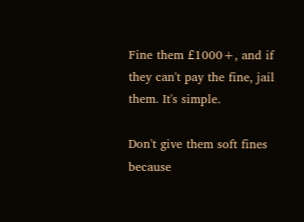Fine them £1000+, and if they can't pay the fine, jail them. It's simple.

Don't give them soft fines because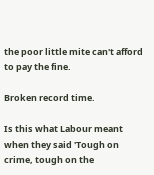the poor little mite can't afford to pay the fine.

Broken record time.

Is this what Labour meant when they said 'Tough on crime, tough on the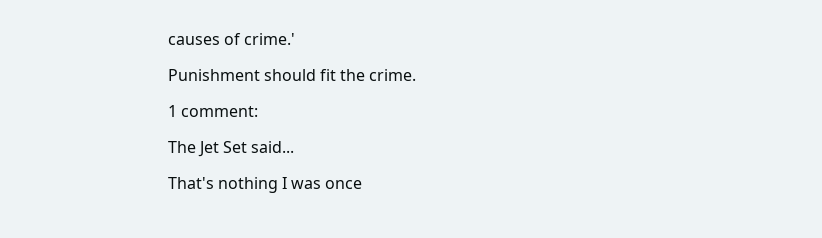causes of crime.'

Punishment should fit the crime.

1 comment:

The Jet Set said...

That's nothing I was once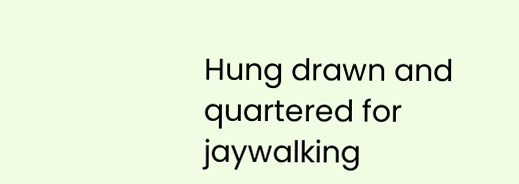Hung drawn and quartered for jaywalking